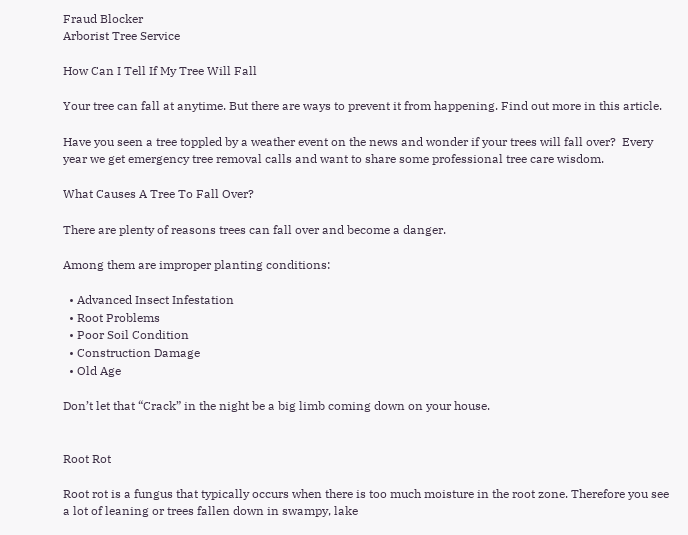Fraud Blocker
Arborist Tree Service

How Can I Tell If My Tree Will Fall

Your tree can fall at anytime. But there are ways to prevent it from happening. Find out more in this article.

Have you seen a tree toppled by a weather event on the news and wonder if your trees will fall over?  Every year we get emergency tree removal calls and want to share some professional tree care wisdom.

What Causes A Tree To Fall Over?

There are plenty of reasons trees can fall over and become a danger.

Among them are improper planting conditions:

  • Advanced Insect Infestation
  • Root Problems
  • Poor Soil Condition
  • Construction Damage
  • Old Age

Don’t let that “Crack” in the night be a big limb coming down on your house.


Root Rot

Root rot is a fungus that typically occurs when there is too much moisture in the root zone. Therefore you see a lot of leaning or trees fallen down in swampy, lake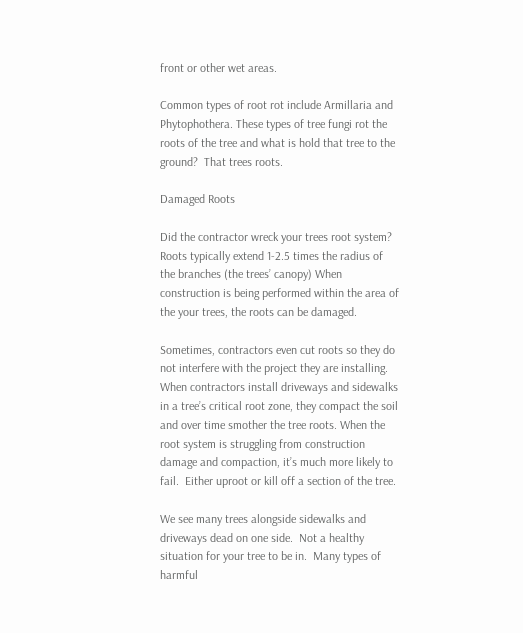front or other wet areas.

Common types of root rot include Armillaria and Phytophothera. These types of tree fungi rot the roots of the tree and what is hold that tree to the ground?  That trees roots.

Damaged Roots

Did the contractor wreck your trees root system?  Roots typically extend 1-2.5 times the radius of the branches (the trees’ canopy) When construction is being performed within the area of the your trees, the roots can be damaged.

Sometimes, contractors even cut roots so they do not interfere with the project they are installing. When contractors install driveways and sidewalks in a tree’s critical root zone, they compact the soil and over time smother the tree roots. When the root system is struggling from construction damage and compaction, it’s much more likely to fail.  Either uproot or kill off a section of the tree.

We see many trees alongside sidewalks and driveways dead on one side.  Not a healthy situation for your tree to be in.  Many types of harmful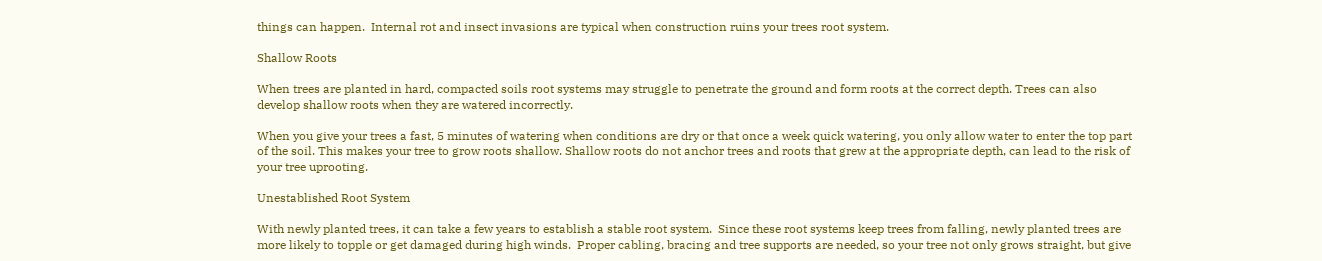things can happen.  Internal rot and insect invasions are typical when construction ruins your trees root system.

Shallow Roots

When trees are planted in hard, compacted soils root systems may struggle to penetrate the ground and form roots at the correct depth. Trees can also develop shallow roots when they are watered incorrectly.

When you give your trees a fast, 5 minutes of watering when conditions are dry or that once a week quick watering, you only allow water to enter the top part of the soil. This makes your tree to grow roots shallow. Shallow roots do not anchor trees and roots that grew at the appropriate depth, can lead to the risk of your tree uprooting.

Unestablished Root System

With newly planted trees, it can take a few years to establish a stable root system.  Since these root systems keep trees from falling, newly planted trees are more likely to topple or get damaged during high winds.  Proper cabling, bracing and tree supports are needed, so your tree not only grows straight, but give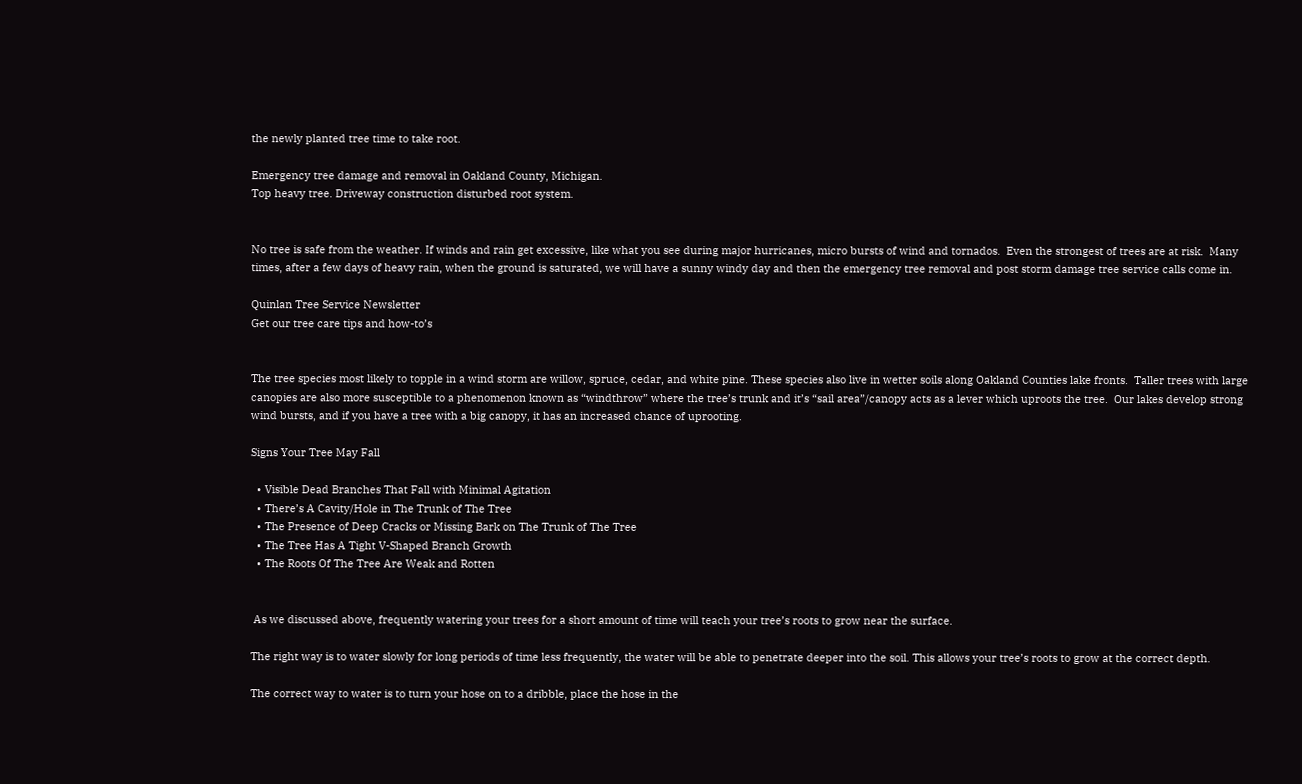the newly planted tree time to take root.

Emergency tree damage and removal in Oakland County, Michigan.
Top heavy tree. Driveway construction disturbed root system.


No tree is safe from the weather. If winds and rain get excessive, like what you see during major hurricanes, micro bursts of wind and tornados.  Even the strongest of trees are at risk.  Many times, after a few days of heavy rain, when the ground is saturated, we will have a sunny windy day and then the emergency tree removal and post storm damage tree service calls come in.

Quinlan Tree Service Newsletter
Get our tree care tips and how-to’s


The tree species most likely to topple in a wind storm are willow, spruce, cedar, and white pine. These species also live in wetter soils along Oakland Counties lake fronts.  Taller trees with large canopies are also more susceptible to a phenomenon known as “windthrow” where the tree’s trunk and it’s “sail area”/canopy acts as a lever which uproots the tree.  Our lakes develop strong wind bursts, and if you have a tree with a big canopy, it has an increased chance of uprooting.

Signs Your Tree May Fall

  • Visible Dead Branches That Fall with Minimal Agitation
  • There’s A Cavity/Hole in The Trunk of The Tree
  • The Presence of Deep Cracks or Missing Bark on The Trunk of The Tree
  • The Tree Has A Tight V-Shaped Branch Growth
  • The Roots Of The Tree Are Weak and Rotten


 As we discussed above, frequently watering your trees for a short amount of time will teach your tree’s roots to grow near the surface.

The right way is to water slowly for long periods of time less frequently, the water will be able to penetrate deeper into the soil. This allows your tree’s roots to grow at the correct depth.

The correct way to water is to turn your hose on to a dribble, place the hose in the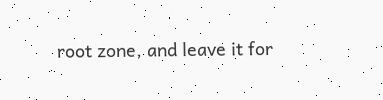root zone, and leave it for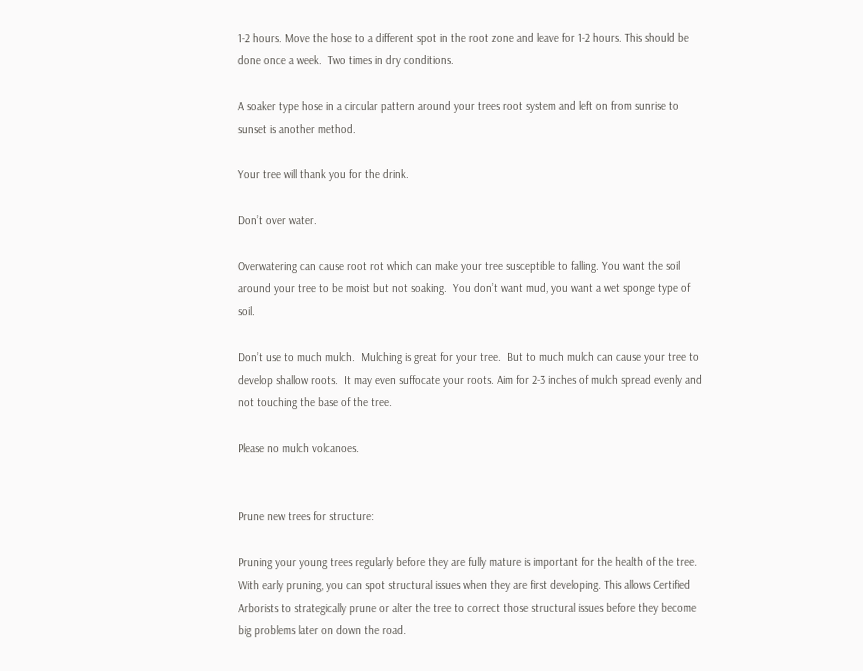1-2 hours. Move the hose to a different spot in the root zone and leave for 1-2 hours. This should be done once a week.  Two times in dry conditions.

A soaker type hose in a circular pattern around your trees root system and left on from sunrise to sunset is another method.

Your tree will thank you for the drink.

Don’t over water.

Overwatering can cause root rot which can make your tree susceptible to falling. You want the soil around your tree to be moist but not soaking.  You don’t want mud, you want a wet sponge type of soil.

Don’t use to much mulch.  Mulching is great for your tree.  But to much mulch can cause your tree to develop shallow roots.  It may even suffocate your roots. Aim for 2-3 inches of mulch spread evenly and not touching the base of the tree.

Please no mulch volcanoes.


Prune new trees for structure:

Pruning your young trees regularly before they are fully mature is important for the health of the tree. With early pruning, you can spot structural issues when they are first developing. This allows Certified Arborists to strategically prune or alter the tree to correct those structural issues before they become big problems later on down the road.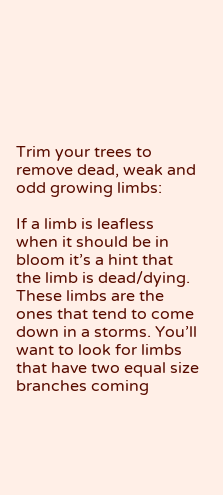Trim your trees to remove dead, weak and odd growing limbs:

If a limb is leafless when it should be in bloom it’s a hint that the limb is dead/dying. These limbs are the ones that tend to come down in a storms. You’ll want to look for limbs that have two equal size branches coming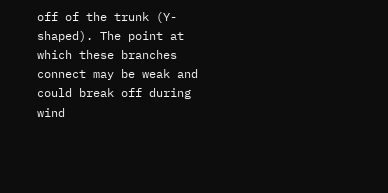off of the trunk (Y-shaped). The point at which these branches connect may be weak and could break off during wind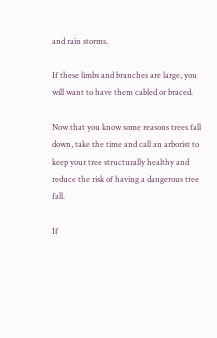and rain storms.

If these limbs and branches are large, you will want to have them cabled or braced.

Now that you know some reasons trees fall down, take the time and call an arborist to keep your tree structurally healthy and reduce the risk of having a dangerous tree fall.

If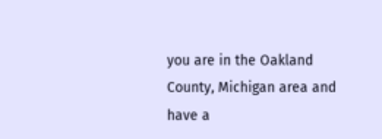you are in the Oakland County, Michigan area and have a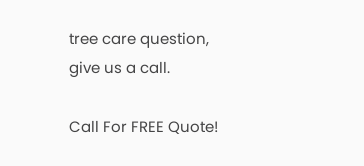tree care question, give us a call.

Call For FREE Quote!